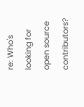re: Who's looking for open source contributors?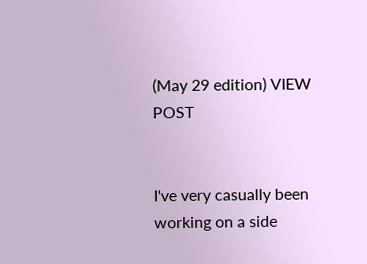(May 29 edition) VIEW POST


I've very casually been working on a side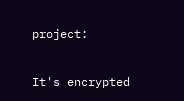project:

It's encrypted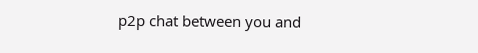p2p chat between you and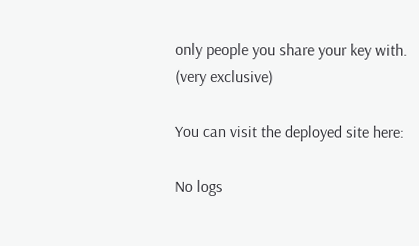only people you share your key with.
(very exclusive)

You can visit the deployed site here:

No logs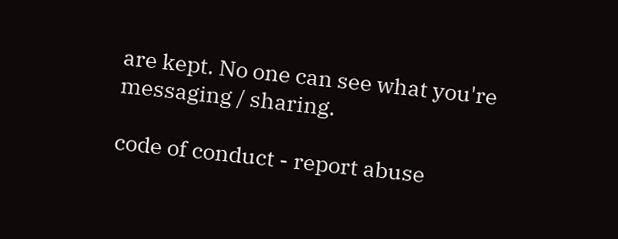are kept. No one can see what you're messaging / sharing.

code of conduct - report abuse